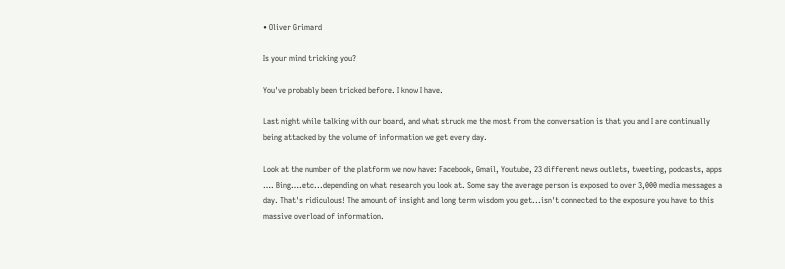• Oliver Grimard

Is your mind tricking you?

You've probably been tricked before. I know I have.

Last night while talking with our board, and what struck me the most from the conversation is that you and I are continually being attacked by the volume of information we get every day.

Look at the number of the platform we now have: Facebook, Gmail, Youtube, 23 different news outlets, tweeting, podcasts, apps …. Bing….etc...depending on what research you look at. Some say the average person is exposed to over 3,000 media messages a day. That's ridiculous! The amount of insight and long term wisdom you get...isn't connected to the exposure you have to this massive overload of information.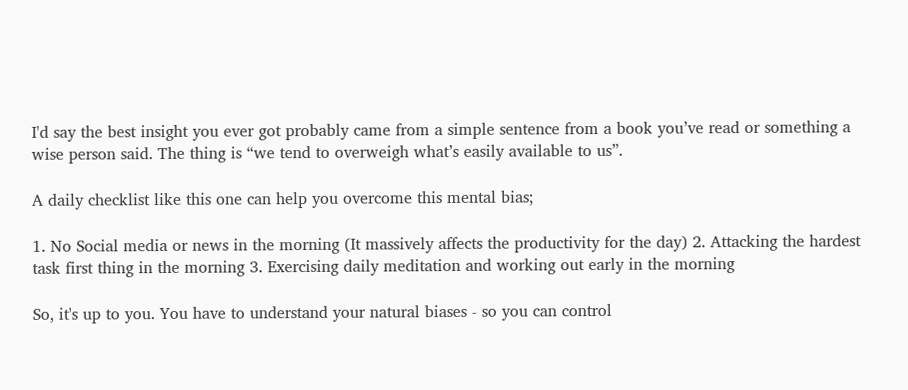I'd say the best insight you ever got probably came from a simple sentence from a book you’ve read or something a wise person said. The thing is “we tend to overweigh what’s easily available to us”.

A daily checklist like this one can help you overcome this mental bias;

1. No Social media or news in the morning (It massively affects the productivity for the day) 2. Attacking the hardest task first thing in the morning 3. Exercising daily meditation and working out early in the morning

So, it's up to you. You have to understand your natural biases - so you can control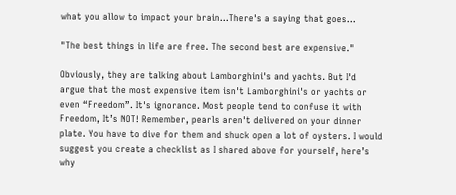what you allow to impact your brain...There's a saying that goes...

"The best things in life are free. The second best are expensive."

Obviously, they are talking about Lamborghini's and yachts. But I'd argue that the most expensive item isn't Lamborghini's or yachts or even “Freedom”. It's ignorance. Most people tend to confuse it with Freedom, It’s NOT! Remember, pearls aren't delivered on your dinner plate. You have to dive for them and shuck open a lot of oysters. I would suggest you create a checklist as I shared above for yourself, here’s why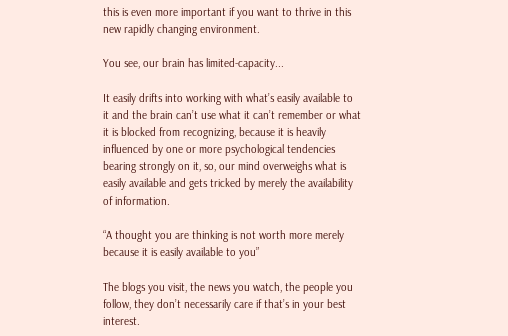this is even more important if you want to thrive in this new rapidly changing environment.

You see, our brain has limited-capacity...

It easily drifts into working with what’s easily available to it and the brain can’t use what it can’t remember or what it is blocked from recognizing, because it is heavily influenced by one or more psychological tendencies bearing strongly on it, so, our mind overweighs what is easily available and gets tricked by merely the availability of information.

“A thought you are thinking is not worth more merely because it is easily available to you”

The blogs you visit, the news you watch, the people you follow, they don’t necessarily care if that’s in your best interest.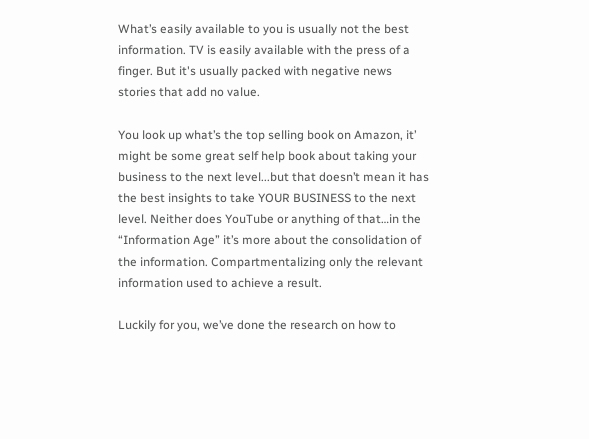What’s easily available to you is usually not the best information. TV is easily available with the press of a finger. But it's usually packed with negative news stories that add no value.

You look up what’s the top selling book on Amazon, it’ might be some great self help book about taking your business to the next level...but that doesn’t mean it has the best insights to take YOUR BUSINESS to the next level. Neither does YouTube or anything of that…in the “Information Age” it’s more about the consolidation of the information. Compartmentalizing only the relevant information used to achieve a result.

Luckily for you, we’ve done the research on how to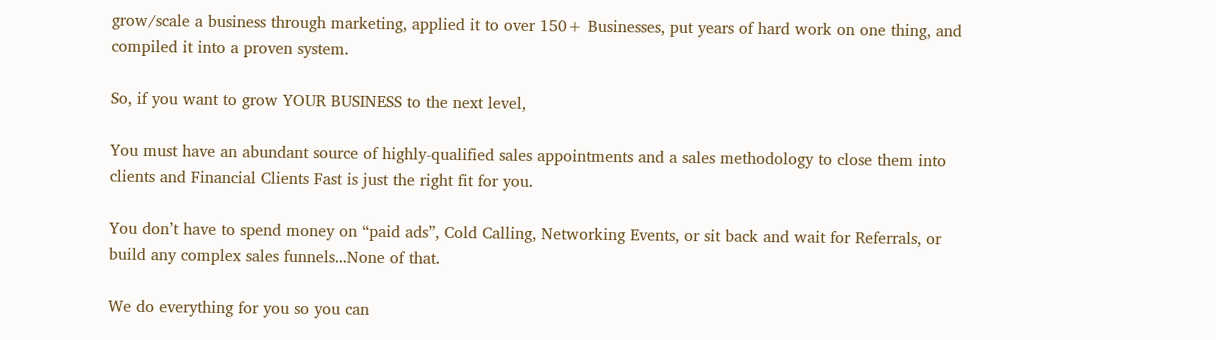grow/scale a business through marketing, applied it to over 150+ Businesses, put years of hard work on one thing, and compiled it into a proven system.

So, if you want to grow YOUR BUSINESS to the next level,

You must have an abundant source of highly-qualified sales appointments and a sales methodology to close them into clients and Financial Clients Fast is just the right fit for you.

You don’t have to spend money on “paid ads”, Cold Calling, Networking Events, or sit back and wait for Referrals, or build any complex sales funnels...None of that.

We do everything for you so you can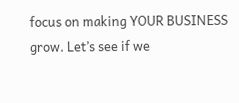focus on making YOUR BUSINESS grow. Let’s see if we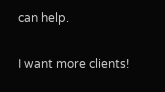can help.

I want more clients!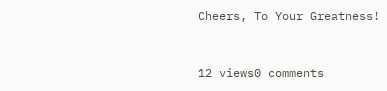Cheers, To Your Greatness!


12 views0 comments